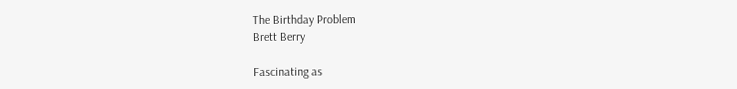The Birthday Problem
Brett Berry

Fascinating as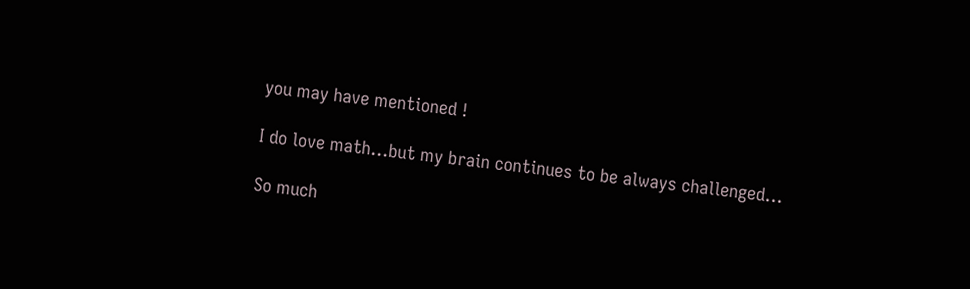you may have mentioned !

I do love math…but my brain continues to be always challenged…

So much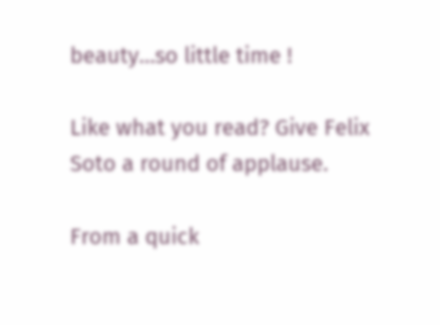beauty…so little time !

Like what you read? Give Felix Soto a round of applause.

From a quick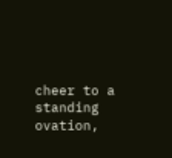cheer to a standing ovation,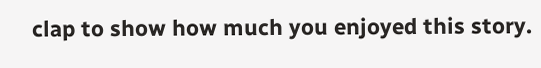clap to show how much you enjoyed this story.